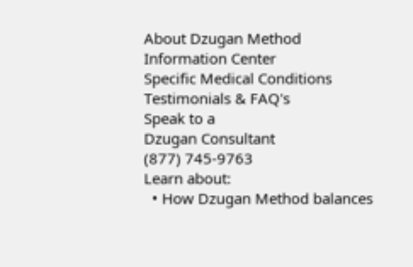About Dzugan Method
Information Center
Specific Medical Conditions
Testimonials & FAQ's
Speak to a
Dzugan Consultant
(877) 745-9763
Learn about:
  • How Dzugan Method balances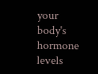your body's hormone levels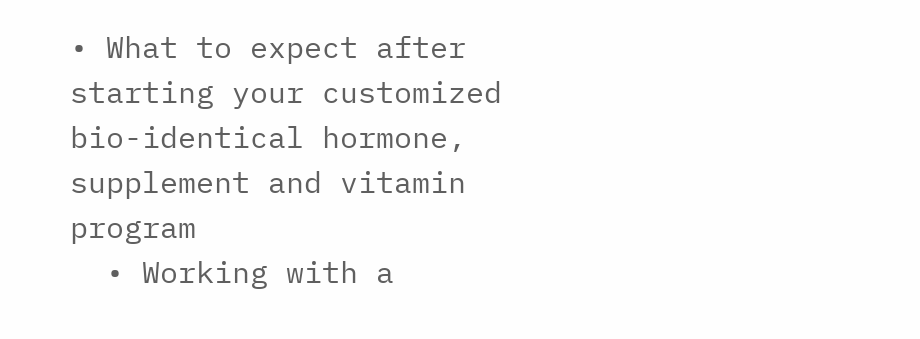• What to expect after starting your customized bio-identical hormone, supplement and vitamin program
  • Working with a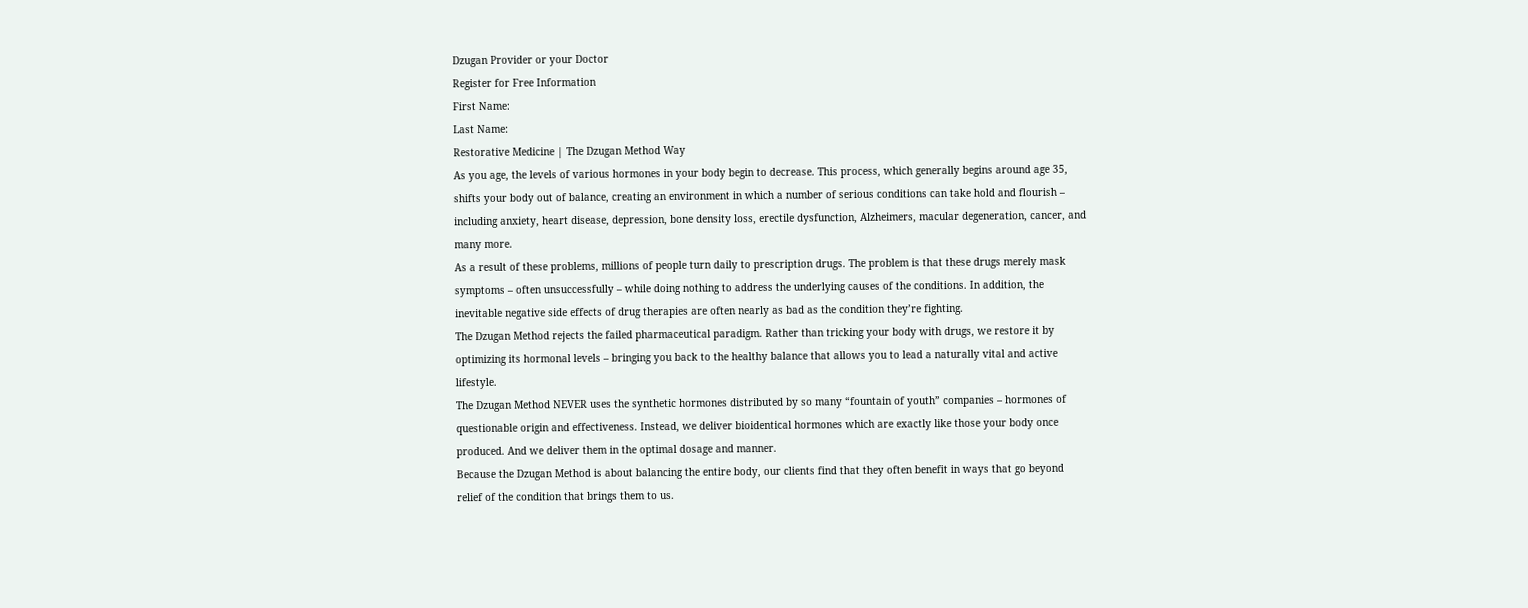Dzugan Provider or your Doctor
Register for Free Information
First Name:
Last Name:
Restorative Medicine | The Dzugan Method Way
As you age, the levels of various hormones in your body begin to decrease. This process, which generally begins around age 35, shifts your body out of balance, creating an environment in which a number of serious conditions can take hold and flourish – including anxiety, heart disease, depression, bone density loss, erectile dysfunction, Alzheimers, macular degeneration, cancer, and many more.
As a result of these problems, millions of people turn daily to prescription drugs. The problem is that these drugs merely mask symptoms – often unsuccessfully – while doing nothing to address the underlying causes of the conditions. In addition, the inevitable negative side effects of drug therapies are often nearly as bad as the condition they’re fighting.
The Dzugan Method rejects the failed pharmaceutical paradigm. Rather than tricking your body with drugs, we restore it by optimizing its hormonal levels – bringing you back to the healthy balance that allows you to lead a naturally vital and active lifestyle.
The Dzugan Method NEVER uses the synthetic hormones distributed by so many “fountain of youth” companies – hormones of questionable origin and effectiveness. Instead, we deliver bioidentical hormones which are exactly like those your body once produced. And we deliver them in the optimal dosage and manner.
Because the Dzugan Method is about balancing the entire body, our clients find that they often benefit in ways that go beyond relief of the condition that brings them to us.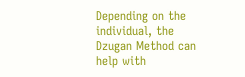Depending on the individual, the Dzugan Method can help with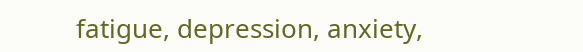fatigue, depression, anxiety,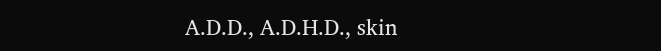A.D.D., A.D.H.D., skin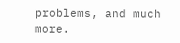problems, and much more.